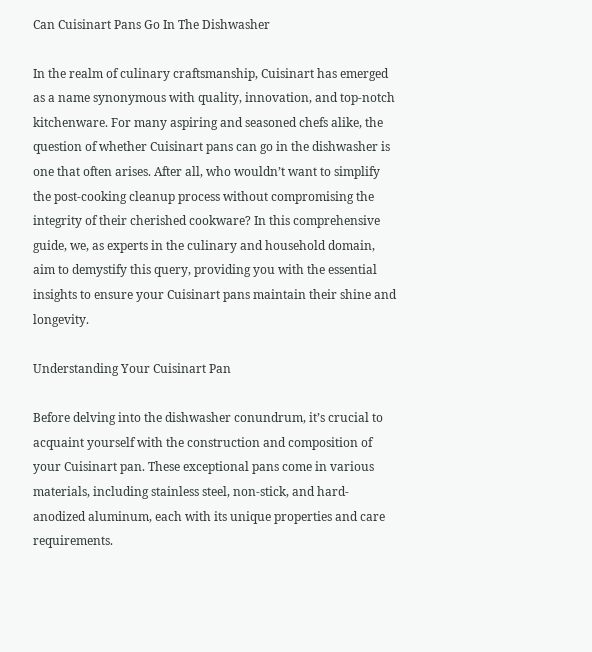Can Cuisinart Pans Go In The Dishwasher

In the realm of culinary craftsmanship, Cuisinart has emerged as a name synonymous with quality, innovation, and top-notch kitchenware. For many aspiring and seasoned chefs alike, the question of whether Cuisinart pans can go in the dishwasher is one that often arises. After all, who wouldn’t want to simplify the post-cooking cleanup process without compromising the integrity of their cherished cookware? In this comprehensive guide, we, as experts in the culinary and household domain, aim to demystify this query, providing you with the essential insights to ensure your Cuisinart pans maintain their shine and longevity.

Understanding Your Cuisinart Pan

Before delving into the dishwasher conundrum, it’s crucial to acquaint yourself with the construction and composition of your Cuisinart pan. These exceptional pans come in various materials, including stainless steel, non-stick, and hard-anodized aluminum, each with its unique properties and care requirements.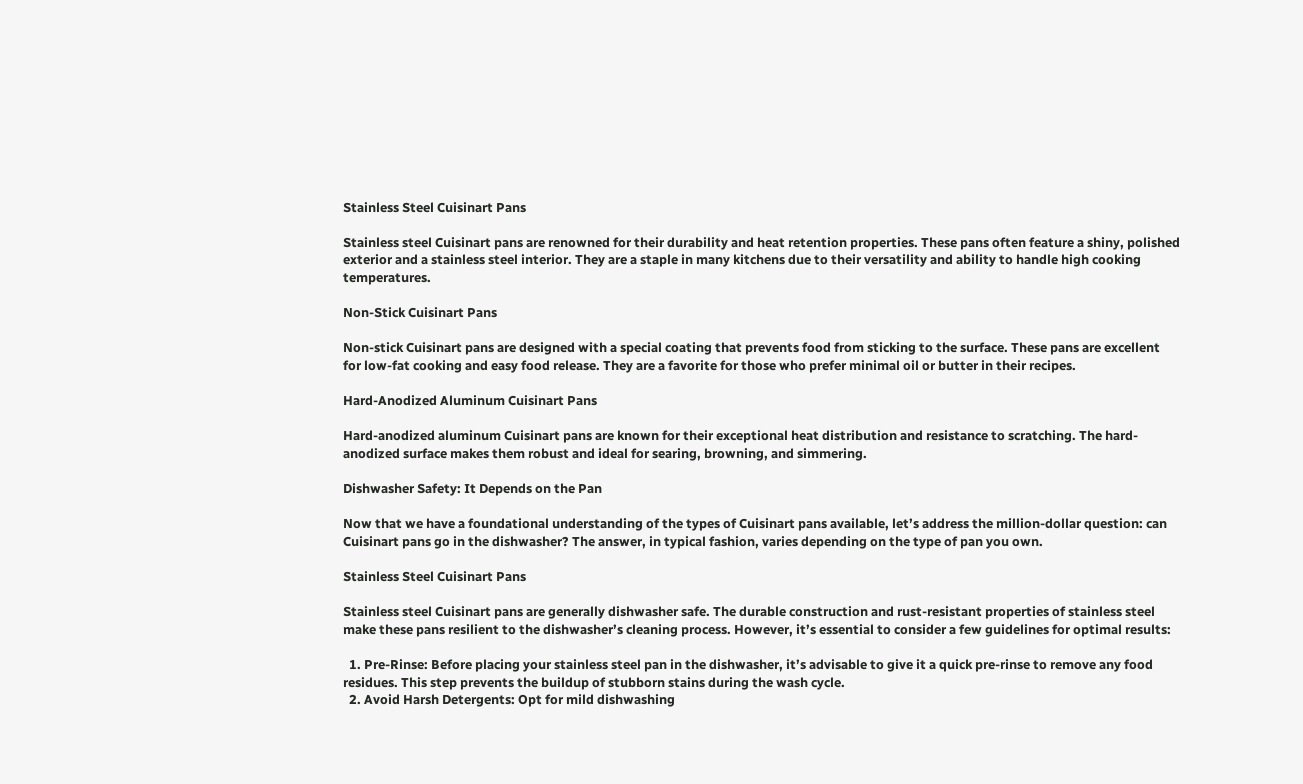Stainless Steel Cuisinart Pans

Stainless steel Cuisinart pans are renowned for their durability and heat retention properties. These pans often feature a shiny, polished exterior and a stainless steel interior. They are a staple in many kitchens due to their versatility and ability to handle high cooking temperatures.

Non-Stick Cuisinart Pans

Non-stick Cuisinart pans are designed with a special coating that prevents food from sticking to the surface. These pans are excellent for low-fat cooking and easy food release. They are a favorite for those who prefer minimal oil or butter in their recipes.

Hard-Anodized Aluminum Cuisinart Pans

Hard-anodized aluminum Cuisinart pans are known for their exceptional heat distribution and resistance to scratching. The hard-anodized surface makes them robust and ideal for searing, browning, and simmering.

Dishwasher Safety: It Depends on the Pan

Now that we have a foundational understanding of the types of Cuisinart pans available, let’s address the million-dollar question: can Cuisinart pans go in the dishwasher? The answer, in typical fashion, varies depending on the type of pan you own.

Stainless Steel Cuisinart Pans

Stainless steel Cuisinart pans are generally dishwasher safe. The durable construction and rust-resistant properties of stainless steel make these pans resilient to the dishwasher’s cleaning process. However, it’s essential to consider a few guidelines for optimal results:

  1. Pre-Rinse: Before placing your stainless steel pan in the dishwasher, it’s advisable to give it a quick pre-rinse to remove any food residues. This step prevents the buildup of stubborn stains during the wash cycle.
  2. Avoid Harsh Detergents: Opt for mild dishwashing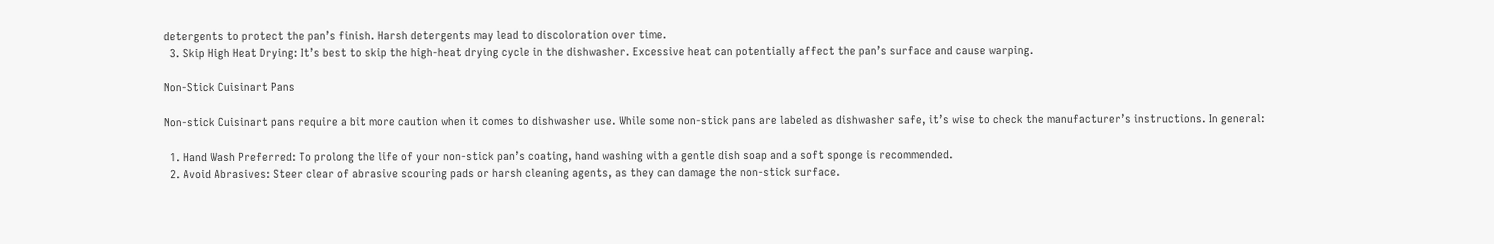detergents to protect the pan’s finish. Harsh detergents may lead to discoloration over time.
  3. Skip High Heat Drying: It’s best to skip the high-heat drying cycle in the dishwasher. Excessive heat can potentially affect the pan’s surface and cause warping.

Non-Stick Cuisinart Pans

Non-stick Cuisinart pans require a bit more caution when it comes to dishwasher use. While some non-stick pans are labeled as dishwasher safe, it’s wise to check the manufacturer’s instructions. In general:

  1. Hand Wash Preferred: To prolong the life of your non-stick pan’s coating, hand washing with a gentle dish soap and a soft sponge is recommended.
  2. Avoid Abrasives: Steer clear of abrasive scouring pads or harsh cleaning agents, as they can damage the non-stick surface.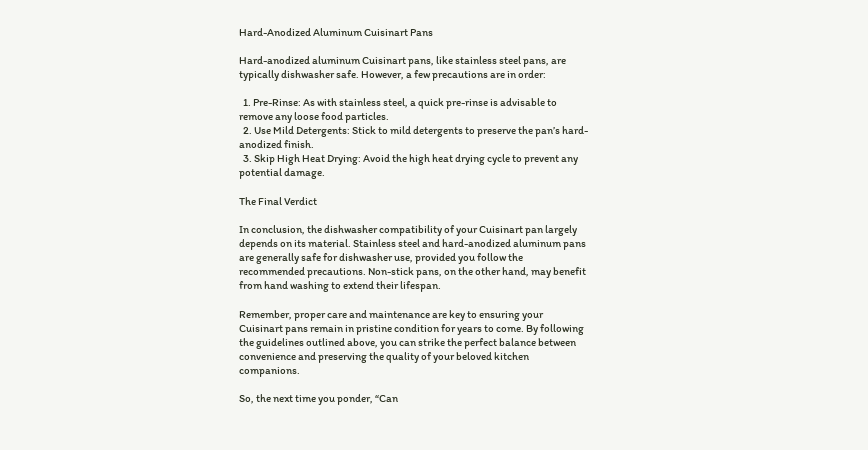Hard-Anodized Aluminum Cuisinart Pans

Hard-anodized aluminum Cuisinart pans, like stainless steel pans, are typically dishwasher safe. However, a few precautions are in order:

  1. Pre-Rinse: As with stainless steel, a quick pre-rinse is advisable to remove any loose food particles.
  2. Use Mild Detergents: Stick to mild detergents to preserve the pan’s hard-anodized finish.
  3. Skip High Heat Drying: Avoid the high heat drying cycle to prevent any potential damage.

The Final Verdict

In conclusion, the dishwasher compatibility of your Cuisinart pan largely depends on its material. Stainless steel and hard-anodized aluminum pans are generally safe for dishwasher use, provided you follow the recommended precautions. Non-stick pans, on the other hand, may benefit from hand washing to extend their lifespan.

Remember, proper care and maintenance are key to ensuring your Cuisinart pans remain in pristine condition for years to come. By following the guidelines outlined above, you can strike the perfect balance between convenience and preserving the quality of your beloved kitchen companions.

So, the next time you ponder, “Can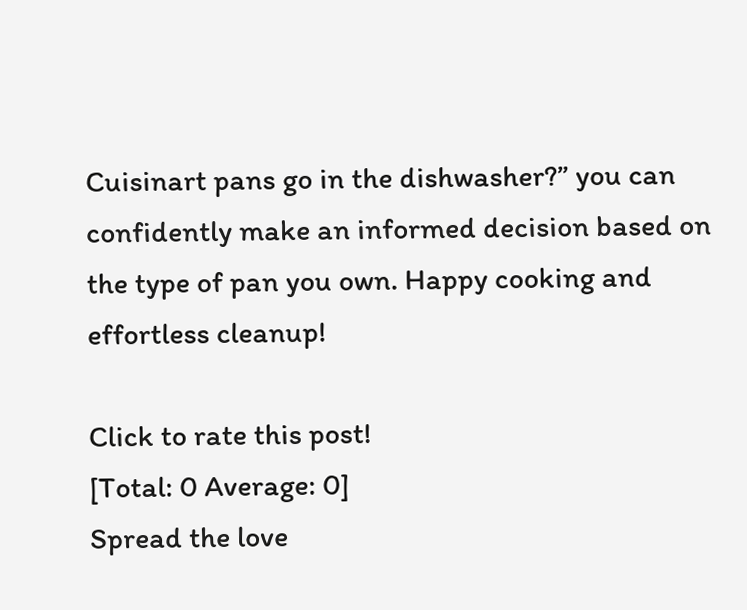Cuisinart pans go in the dishwasher?” you can confidently make an informed decision based on the type of pan you own. Happy cooking and effortless cleanup!

Click to rate this post!
[Total: 0 Average: 0]
Spread the love